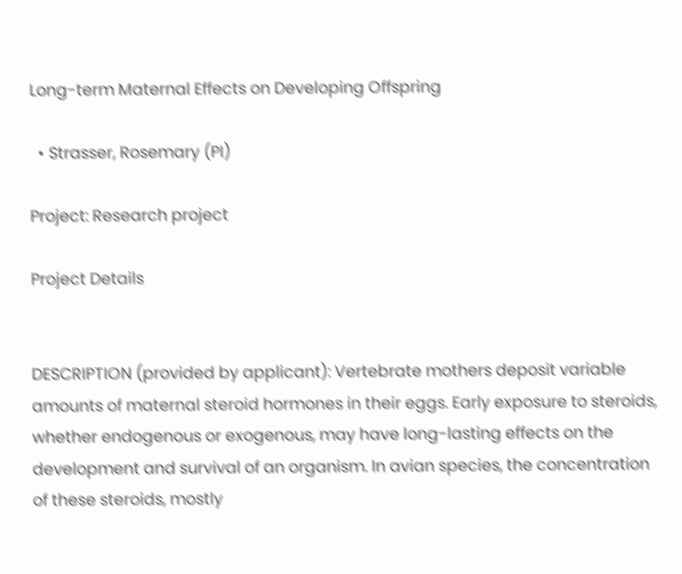Long-term Maternal Effects on Developing Offspring

  • Strasser, Rosemary (PI)

Project: Research project

Project Details


DESCRIPTION (provided by applicant): Vertebrate mothers deposit variable amounts of maternal steroid hormones in their eggs. Early exposure to steroids, whether endogenous or exogenous, may have long-lasting effects on the development and survival of an organism. In avian species, the concentration of these steroids, mostly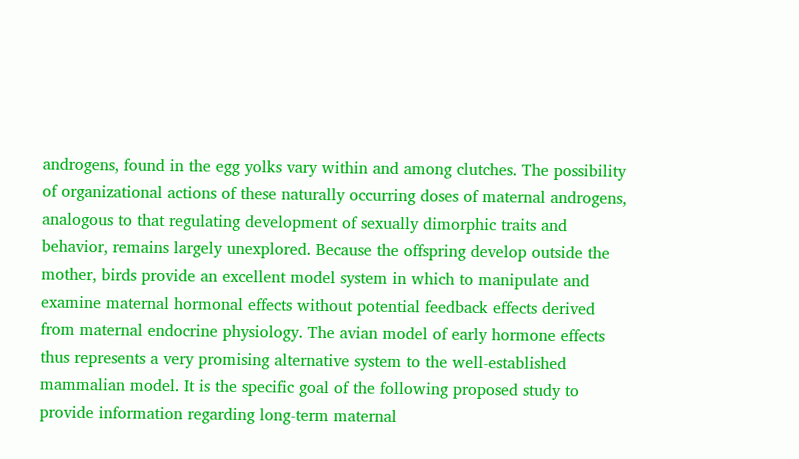androgens, found in the egg yolks vary within and among clutches. The possibility of organizational actions of these naturally occurring doses of maternal androgens, analogous to that regulating development of sexually dimorphic traits and behavior, remains largely unexplored. Because the offspring develop outside the mother, birds provide an excellent model system in which to manipulate and examine maternal hormonal effects without potential feedback effects derived from maternal endocrine physiology. The avian model of early hormone effects thus represents a very promising alternative system to the well-established mammalian model. It is the specific goal of the following proposed study to provide information regarding long-term maternal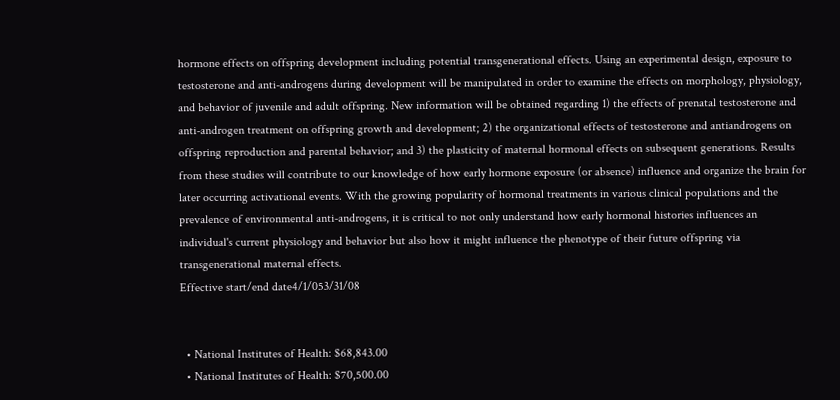hormone effects on offspring development including potential transgenerational effects. Using an experimental design, exposure to testosterone and anti-androgens during development will be manipulated in order to examine the effects on morphology, physiology, and behavior of juvenile and adult offspring. New information will be obtained regarding 1) the effects of prenatal testosterone and anti-androgen treatment on offspring growth and development; 2) the organizational effects of testosterone and antiandrogens on offspring reproduction and parental behavior; and 3) the plasticity of maternal hormonal effects on subsequent generations. Results from these studies will contribute to our knowledge of how early hormone exposure (or absence) influence and organize the brain for later occurring activational events. With the growing popularity of hormonal treatments in various clinical populations and the prevalence of environmental anti-androgens, it is critical to not only understand how early hormonal histories influences an individual's current physiology and behavior but also how it might influence the phenotype of their future offspring via transgenerational maternal effects.
Effective start/end date4/1/053/31/08


  • National Institutes of Health: $68,843.00
  • National Institutes of Health: $70,500.00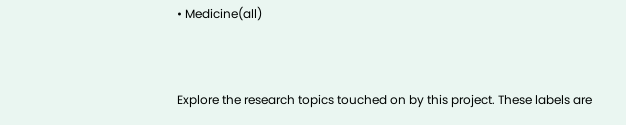• Medicine(all)


Explore the research topics touched on by this project. These labels are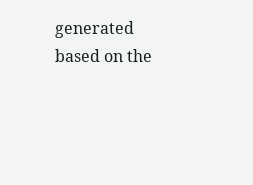generated based on the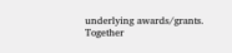underlying awards/grants. Together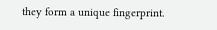they form a unique fingerprint.